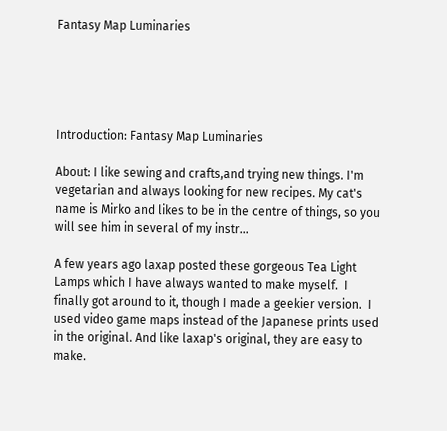Fantasy Map Luminaries





Introduction: Fantasy Map Luminaries

About: I like sewing and crafts,and trying new things. I'm vegetarian and always looking for new recipes. My cat's name is Mirko and likes to be in the centre of things, so you will see him in several of my instr...

A few years ago laxap posted these gorgeous Tea Light Lamps which I have always wanted to make myself.  I finally got around to it, though I made a geekier version.  I used video game maps instead of the Japanese prints used in the original. And like laxap's original, they are easy to make.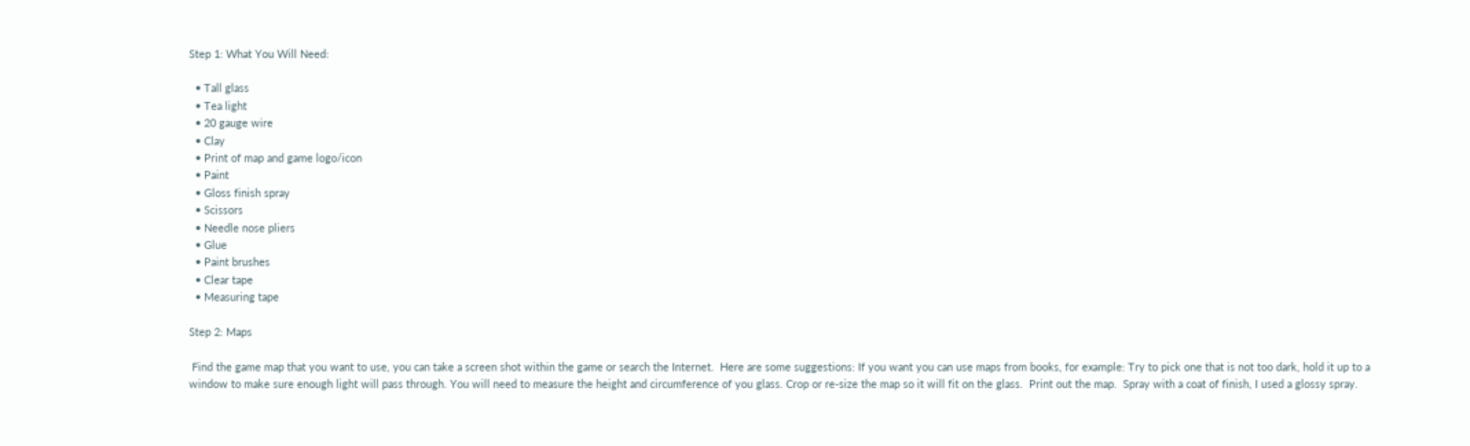Step 1: What You Will Need:

  • Tall glass
  • Tea light
  • 20 gauge wire
  • Clay
  • Print of map and game logo/icon
  • Paint
  • Gloss finish spray
  • Scissors
  • Needle nose pliers
  • Glue
  • Paint brushes
  • Clear tape
  • Measuring tape

Step 2: Maps

 Find the game map that you want to use, you can take a screen shot within the game or search the Internet.  Here are some suggestions: If you want you can use maps from books, for example: Try to pick one that is not too dark, hold it up to a window to make sure enough light will pass through. You will need to measure the height and circumference of you glass. Crop or re-size the map so it will fit on the glass.  Print out the map.  Spray with a coat of finish, I used a glossy spray.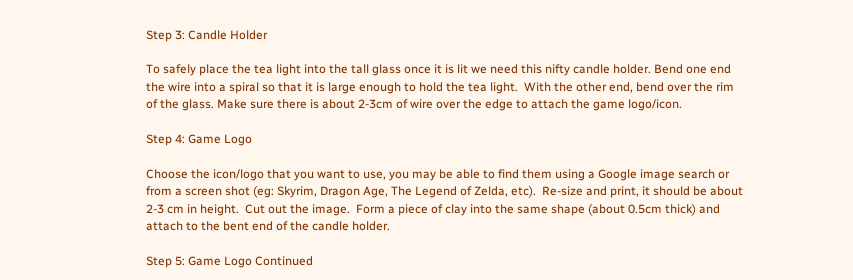Step 3: Candle Holder

To safely place the tea light into the tall glass once it is lit we need this nifty candle holder. Bend one end the wire into a spiral so that it is large enough to hold the tea light.  With the other end, bend over the rim of the glass. Make sure there is about 2-3cm of wire over the edge to attach the game logo/icon.

Step 4: Game Logo

Choose the icon/logo that you want to use, you may be able to find them using a Google image search or from a screen shot (eg: Skyrim, Dragon Age, The Legend of Zelda, etc).  Re-size and print, it should be about 2-3 cm in height.  Cut out the image.  Form a piece of clay into the same shape (about 0.5cm thick) and attach to the bent end of the candle holder.

Step 5: Game Logo Continued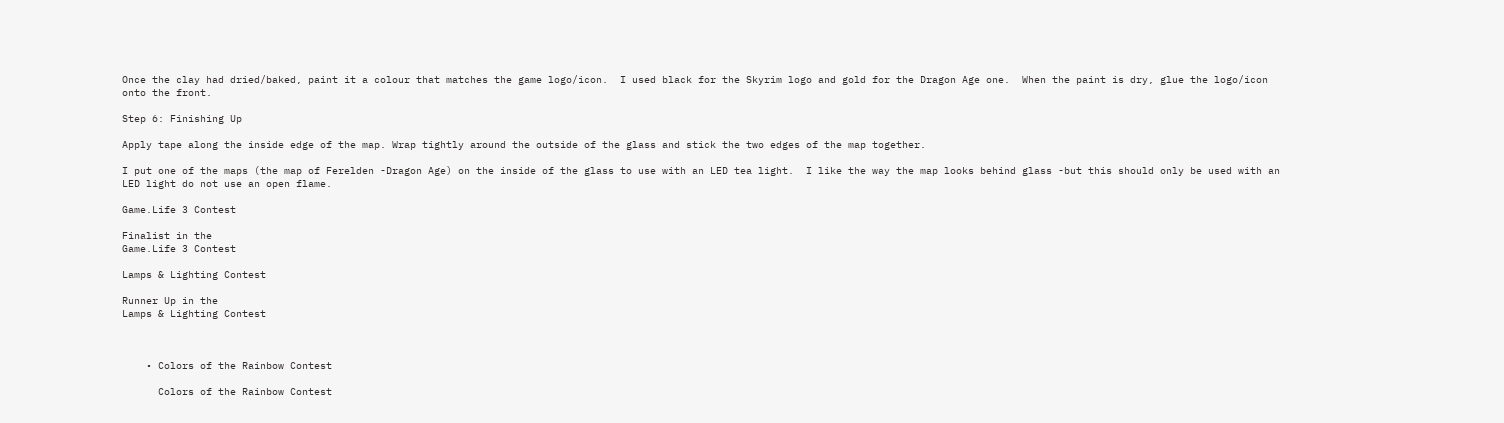Once the clay had dried/baked, paint it a colour that matches the game logo/icon.  I used black for the Skyrim logo and gold for the Dragon Age one.  When the paint is dry, glue the logo/icon onto the front.

Step 6: Finishing Up

Apply tape along the inside edge of the map. Wrap tightly around the outside of the glass and stick the two edges of the map together.

I put one of the maps (the map of Ferelden -Dragon Age) on the inside of the glass to use with an LED tea light.  I like the way the map looks behind glass -but this should only be used with an LED light do not use an open flame.

Game.Life 3 Contest

Finalist in the
Game.Life 3 Contest

Lamps & Lighting Contest

Runner Up in the
Lamps & Lighting Contest



    • Colors of the Rainbow Contest

      Colors of the Rainbow Contest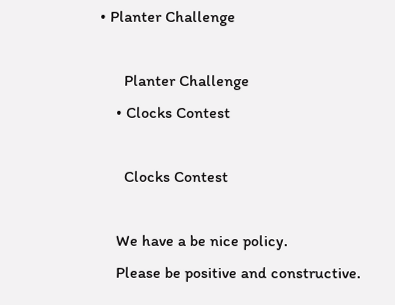• Planter Challenge

      Planter Challenge
    • Clocks Contest

      Clocks Contest

    We have a be nice policy.
    Please be positive and constructive.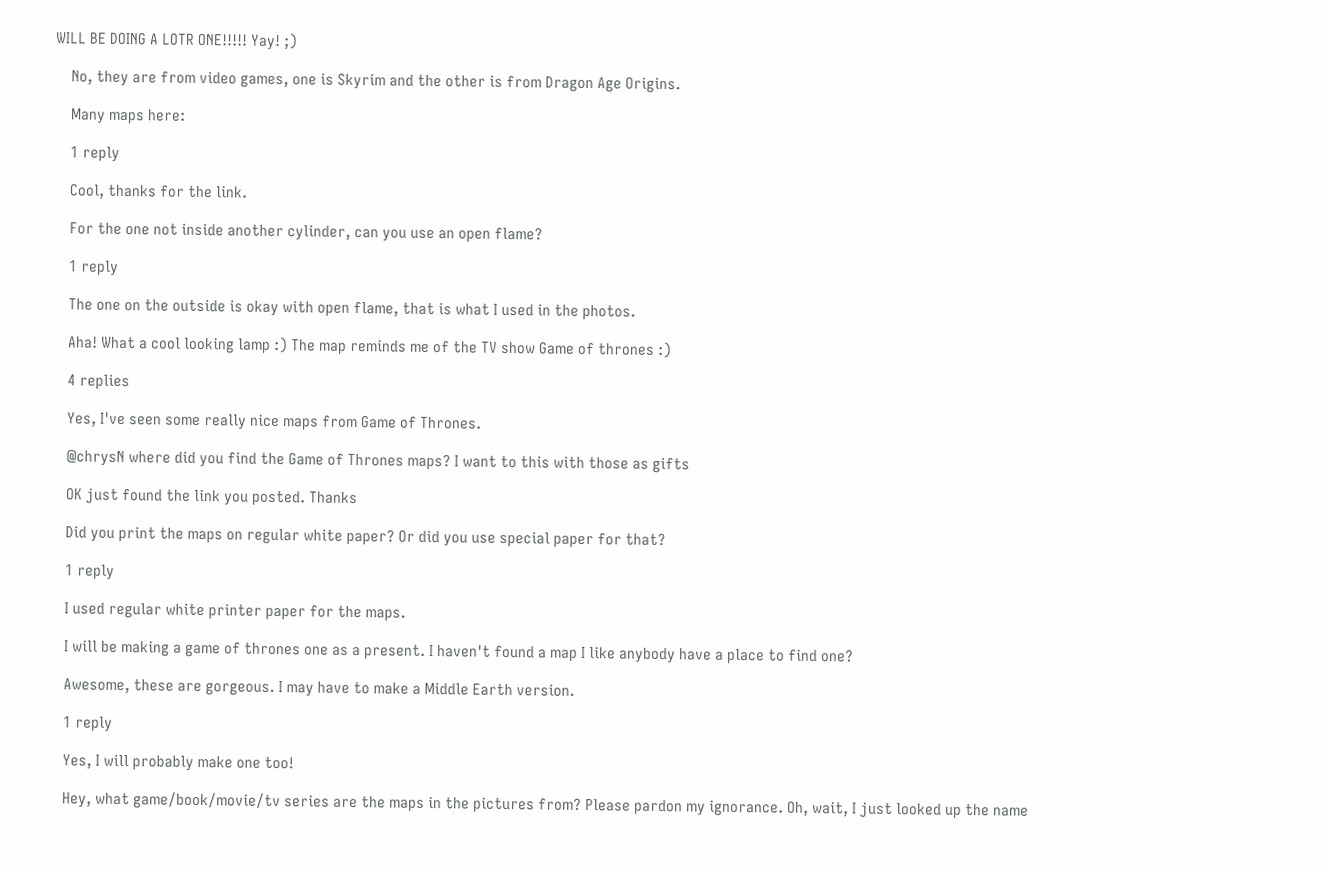WILL BE DOING A LOTR ONE!!!!! Yay! ;)

    No, they are from video games, one is Skyrim and the other is from Dragon Age Origins.

    Many maps here:

    1 reply

    Cool, thanks for the link.

    For the one not inside another cylinder, can you use an open flame?

    1 reply

    The one on the outside is okay with open flame, that is what I used in the photos.

    Aha! What a cool looking lamp :) The map reminds me of the TV show Game of thrones :)

    4 replies

    Yes, I've seen some really nice maps from Game of Thrones.

    @chrysN where did you find the Game of Thrones maps? I want to this with those as gifts

    OK just found the link you posted. Thanks

    Did you print the maps on regular white paper? Or did you use special paper for that?

    1 reply

    I used regular white printer paper for the maps.

    I will be making a game of thrones one as a present. I haven't found a map I like anybody have a place to find one?

    Awesome, these are gorgeous. I may have to make a Middle Earth version.

    1 reply

    Yes, I will probably make one too!

    Hey, what game/book/movie/tv series are the maps in the pictures from? Please pardon my ignorance. Oh, wait, I just looked up the name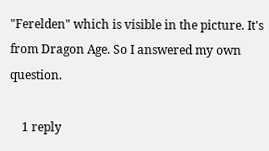"Ferelden" which is visible in the picture. It's from Dragon Age. So I answered my own question.

    1 reply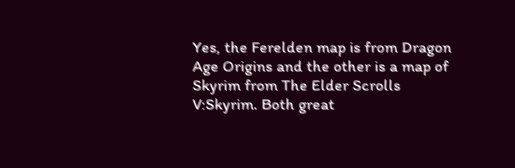Yes, the Ferelden map is from Dragon Age Origins and the other is a map of Skyrim from The Elder Scrolls V:Skyrim. Both great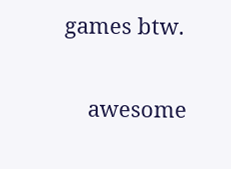games btw.

    awesome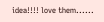idea!!!! love them......